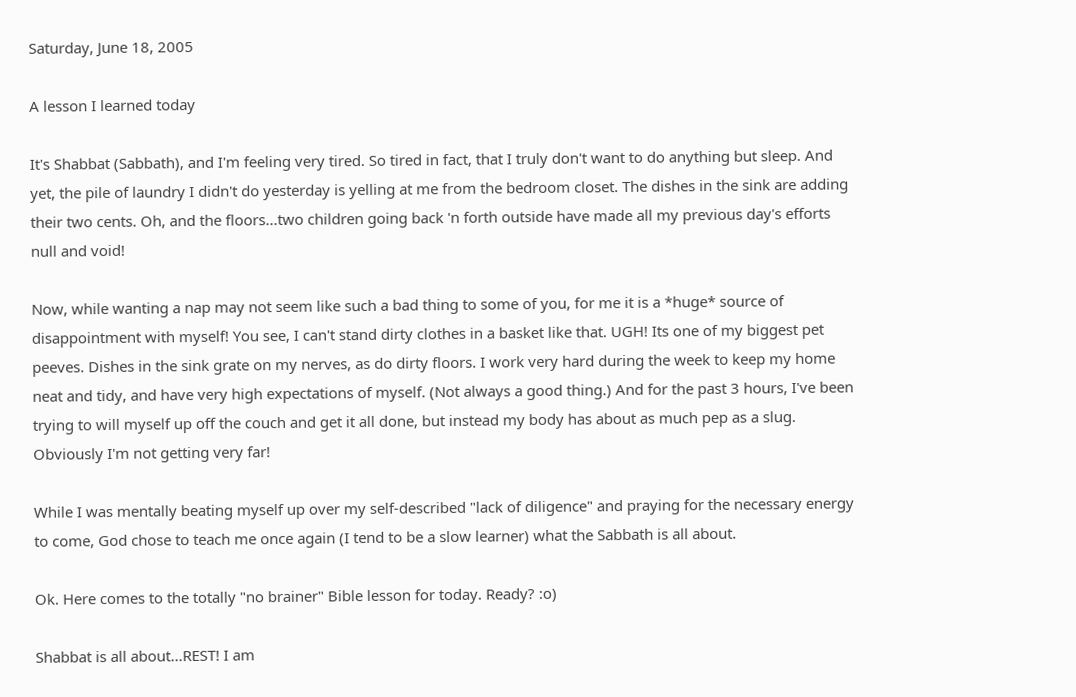Saturday, June 18, 2005

A lesson I learned today

It's Shabbat (Sabbath), and I'm feeling very tired. So tired in fact, that I truly don't want to do anything but sleep. And yet, the pile of laundry I didn't do yesterday is yelling at me from the bedroom closet. The dishes in the sink are adding their two cents. Oh, and the floors...two children going back 'n forth outside have made all my previous day's efforts null and void!

Now, while wanting a nap may not seem like such a bad thing to some of you, for me it is a *huge* source of disappointment with myself! You see, I can't stand dirty clothes in a basket like that. UGH! Its one of my biggest pet peeves. Dishes in the sink grate on my nerves, as do dirty floors. I work very hard during the week to keep my home neat and tidy, and have very high expectations of myself. (Not always a good thing.) And for the past 3 hours, I've been trying to will myself up off the couch and get it all done, but instead my body has about as much pep as a slug. Obviously I'm not getting very far!

While I was mentally beating myself up over my self-described "lack of diligence" and praying for the necessary energy to come, God chose to teach me once again (I tend to be a slow learner) what the Sabbath is all about.

Ok. Here comes to the totally "no brainer" Bible lesson for today. Ready? :o)

Shabbat is all about...REST! I am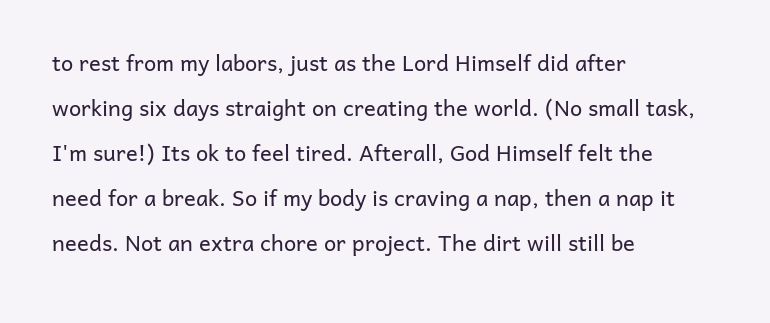to rest from my labors, just as the Lord Himself did after working six days straight on creating the world. (No small task, I'm sure!) Its ok to feel tired. Afterall, God Himself felt the need for a break. So if my body is craving a nap, then a nap it needs. Not an extra chore or project. The dirt will still be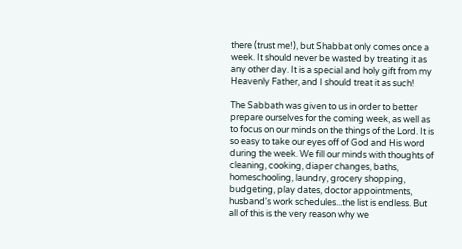there (trust me!), but Shabbat only comes once a week. It should never be wasted by treating it as any other day. It is a special and holy gift from my Heavenly Father, and I should treat it as such!

The Sabbath was given to us in order to better prepare ourselves for the coming week, as well as to focus on our minds on the things of the Lord. It is so easy to take our eyes off of God and His word during the week. We fill our minds with thoughts of cleaning, cooking, diaper changes, baths, homeschooling, laundry, grocery shopping, budgeting, play dates, doctor appointments, husband's work schedules...the list is endless. But all of this is the very reason why we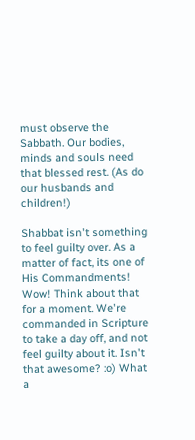must observe the Sabbath. Our bodies, minds and souls need that blessed rest. (As do our husbands and children!)

Shabbat isn't something to feel guilty over. As a matter of fact, its one of His Commandments! Wow! Think about that for a moment. We're commanded in Scripture to take a day off, and not feel guilty about it. Isn't that awesome? :o) What a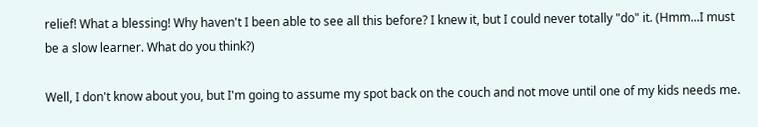relief! What a blessing! Why haven't I been able to see all this before? I knew it, but I could never totally "do" it. (Hmm...I must be a slow learner. What do you think?)

Well, I don't know about you, but I'm going to assume my spot back on the couch and not move until one of my kids needs me.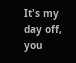It's my day off, you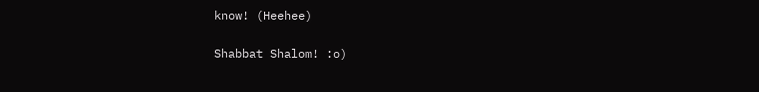know! (Heehee)

Shabbat Shalom! :o)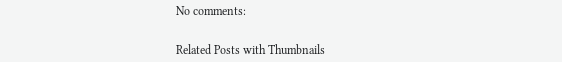No comments:


Related Posts with Thumbnails